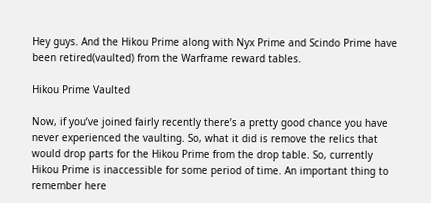Hey guys. And the Hikou Prime along with Nyx Prime and Scindo Prime have been retired(vaulted) from the Warframe reward tables.

Hikou Prime Vaulted

Now, if you’ve joined fairly recently there’s a pretty good chance you have never experienced the vaulting. So, what it did is remove the relics that would drop parts for the Hikou Prime from the drop table. So, currently Hikou Prime is inaccessible for some period of time. An important thing to remember here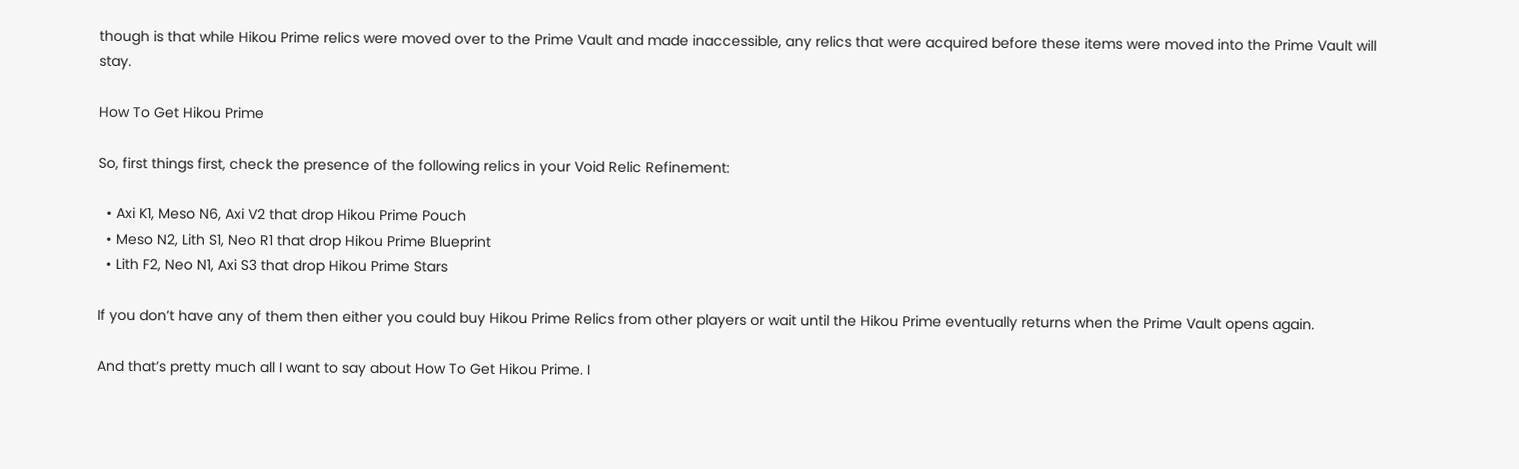though is that while Hikou Prime relics were moved over to the Prime Vault and made inaccessible, any relics that were acquired before these items were moved into the Prime Vault will stay.

How To Get Hikou Prime

So, first things first, check the presence of the following relics in your Void Relic Refinement:

  • Axi K1, Meso N6, Axi V2 that drop Hikou Prime Pouch
  • Meso N2, Lith S1, Neo R1 that drop Hikou Prime Blueprint
  • Lith F2, Neo N1, Axi S3 that drop Hikou Prime Stars

If you don’t have any of them then either you could buy Hikou Prime Relics from other players or wait until the Hikou Prime eventually returns when the Prime Vault opens again.

And that’s pretty much all I want to say about How To Get Hikou Prime. I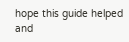hope this guide helped and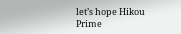let’s hope Hikou Prime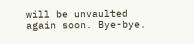will be unvaulted again soon. Bye-bye.